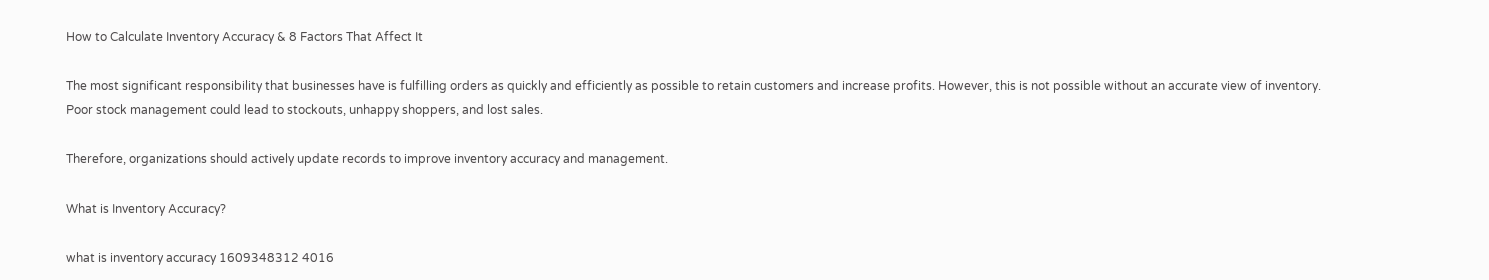How to Calculate Inventory Accuracy & 8 Factors That Affect It

The most significant responsibility that businesses have is fulfilling orders as quickly and efficiently as possible to retain customers and increase profits. However, this is not possible without an accurate view of inventory. Poor stock management could lead to stockouts, unhappy shoppers, and lost sales.

Therefore, organizations should actively update records to improve inventory accuracy and management.

What is Inventory Accuracy?

what is inventory accuracy 1609348312 4016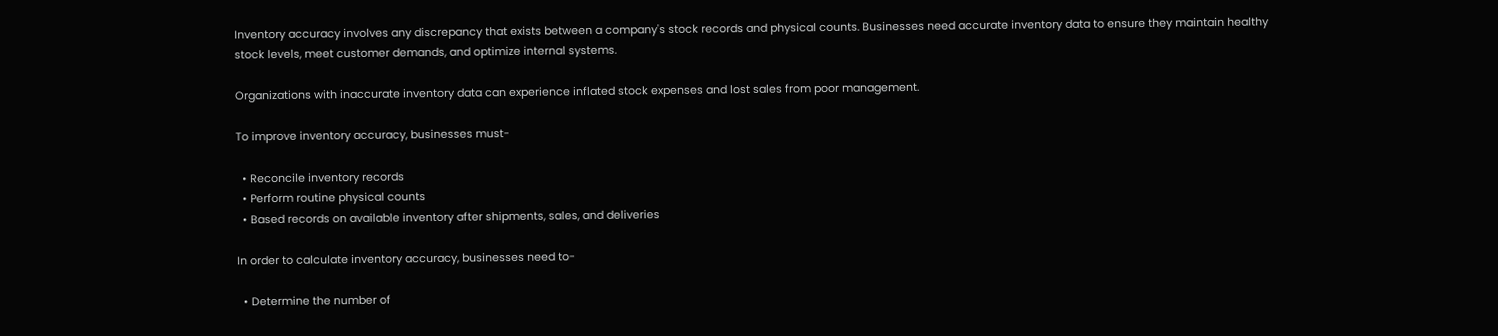Inventory accuracy involves any discrepancy that exists between a company's stock records and physical counts. Businesses need accurate inventory data to ensure they maintain healthy stock levels, meet customer demands, and optimize internal systems.

Organizations with inaccurate inventory data can experience inflated stock expenses and lost sales from poor management.

To improve inventory accuracy, businesses must-

  • Reconcile inventory records
  • Perform routine physical counts
  • Based records on available inventory after shipments, sales, and deliveries

In order to calculate inventory accuracy, businesses need to-

  • Determine the number of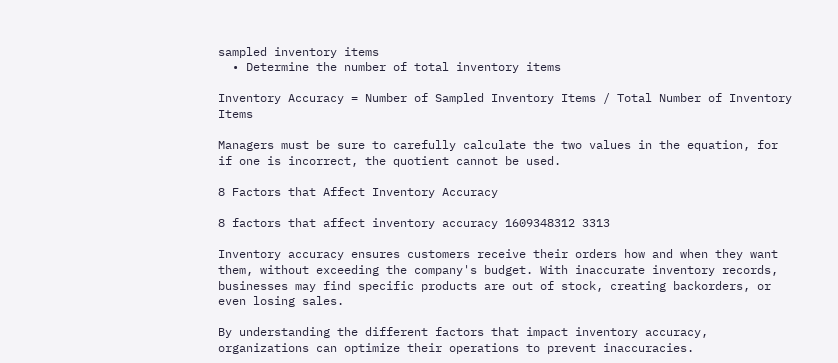sampled inventory items
  • Determine the number of total inventory items

Inventory Accuracy = Number of Sampled Inventory Items / Total Number of Inventory Items

Managers must be sure to carefully calculate the two values in the equation, for if one is incorrect, the quotient cannot be used.

8 Factors that Affect Inventory Accuracy

8 factors that affect inventory accuracy 1609348312 3313

Inventory accuracy ensures customers receive their orders how and when they want them, without exceeding the company's budget. With inaccurate inventory records, businesses may find specific products are out of stock, creating backorders, or even losing sales.

By understanding the different factors that impact inventory accuracy, organizations can optimize their operations to prevent inaccuracies.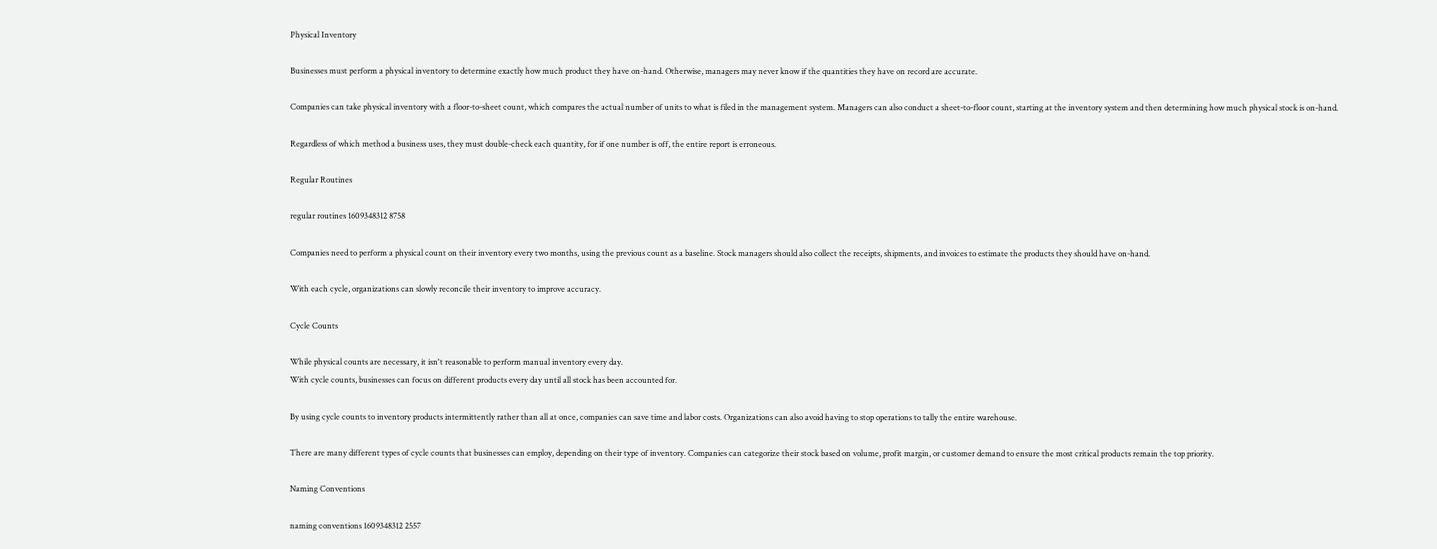Physical Inventory

Businesses must perform a physical inventory to determine exactly how much product they have on-hand. Otherwise, managers may never know if the quantities they have on record are accurate.

Companies can take physical inventory with a floor-to-sheet count, which compares the actual number of units to what is filed in the management system. Managers can also conduct a sheet-to-floor count, starting at the inventory system and then determining how much physical stock is on-hand.

Regardless of which method a business uses, they must double-check each quantity, for if one number is off, the entire report is erroneous.

Regular Routines

regular routines 1609348312 8758

Companies need to perform a physical count on their inventory every two months, using the previous count as a baseline. Stock managers should also collect the receipts, shipments, and invoices to estimate the products they should have on-hand.

With each cycle, organizations can slowly reconcile their inventory to improve accuracy.

Cycle Counts

While physical counts are necessary, it isn't reasonable to perform manual inventory every day.
With cycle counts, businesses can focus on different products every day until all stock has been accounted for.

By using cycle counts to inventory products intermittently rather than all at once, companies can save time and labor costs. Organizations can also avoid having to stop operations to tally the entire warehouse.

There are many different types of cycle counts that businesses can employ, depending on their type of inventory. Companies can categorize their stock based on volume, profit margin, or customer demand to ensure the most critical products remain the top priority.

Naming Conventions

naming conventions 1609348312 2557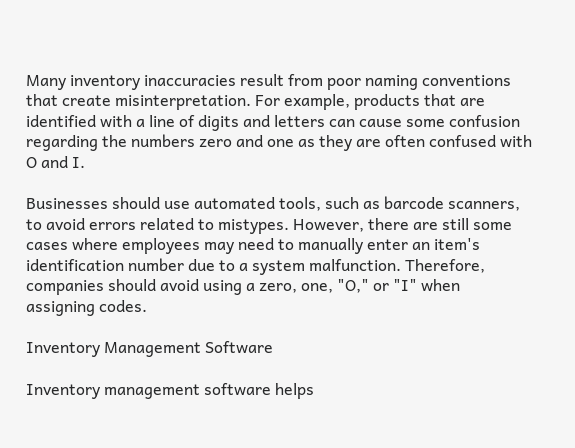Many inventory inaccuracies result from poor naming conventions that create misinterpretation. For example, products that are identified with a line of digits and letters can cause some confusion regarding the numbers zero and one as they are often confused with O and I.

Businesses should use automated tools, such as barcode scanners, to avoid errors related to mistypes. However, there are still some cases where employees may need to manually enter an item's identification number due to a system malfunction. Therefore, companies should avoid using a zero, one, "O," or "I" when assigning codes.

Inventory Management Software

Inventory management software helps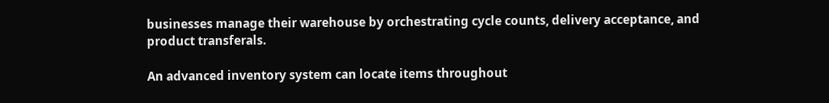businesses manage their warehouse by orchestrating cycle counts, delivery acceptance, and product transferals.

An advanced inventory system can locate items throughout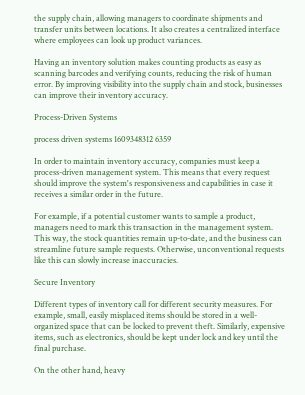the supply chain, allowing managers to coordinate shipments and transfer units between locations. It also creates a centralized interface where employees can look up product variances.

Having an inventory solution makes counting products as easy as scanning barcodes and verifying counts, reducing the risk of human error. By improving visibility into the supply chain and stock, businesses can improve their inventory accuracy.

Process-Driven Systems

process driven systems 1609348312 6359

In order to maintain inventory accuracy, companies must keep a process-driven management system. This means that every request should improve the system's responsiveness and capabilities in case it receives a similar order in the future.

For example, if a potential customer wants to sample a product, managers need to mark this transaction in the management system. This way, the stock quantities remain up-to-date, and the business can streamline future sample requests. Otherwise, unconventional requests like this can slowly increase inaccuracies.

Secure Inventory

Different types of inventory call for different security measures. For example, small, easily misplaced items should be stored in a well-organized space that can be locked to prevent theft. Similarly, expensive items, such as electronics, should be kept under lock and key until the final purchase.

On the other hand, heavy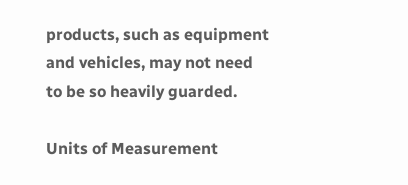products, such as equipment and vehicles, may not need to be so heavily guarded.

Units of Measurement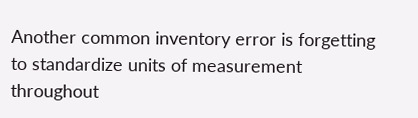Another common inventory error is forgetting to standardize units of measurement throughout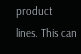product lines. This can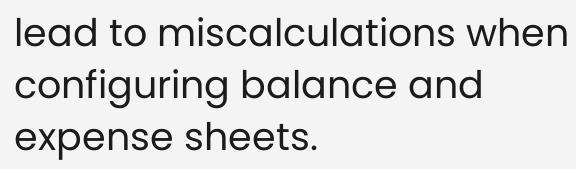lead to miscalculations when configuring balance and expense sheets.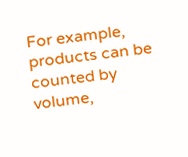For example, products can be counted by volume,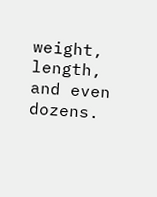weight, length, and even dozens.